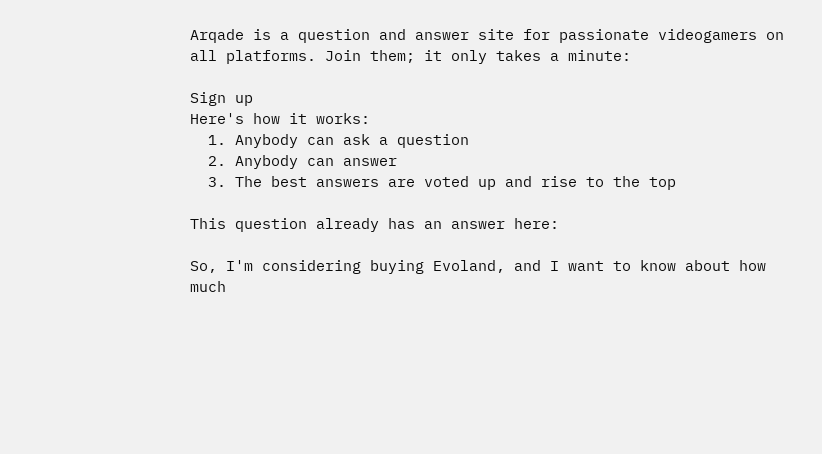Arqade is a question and answer site for passionate videogamers on all platforms. Join them; it only takes a minute:

Sign up
Here's how it works:
  1. Anybody can ask a question
  2. Anybody can answer
  3. The best answers are voted up and rise to the top

This question already has an answer here:

So, I'm considering buying Evoland, and I want to know about how much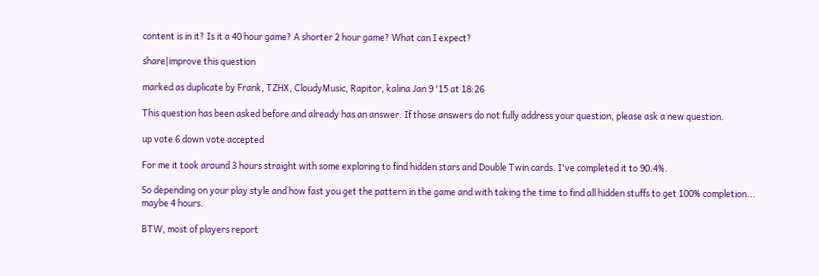content is in it? Is it a 40 hour game? A shorter 2 hour game? What can I expect?

share|improve this question

marked as duplicate by Frank, TZHX, CloudyMusic, Rapitor, kalina Jan 9 '15 at 18:26

This question has been asked before and already has an answer. If those answers do not fully address your question, please ask a new question.

up vote 6 down vote accepted

For me it took around 3 hours straight with some exploring to find hidden stars and Double Twin cards. I've completed it to 90.4%.

So depending on your play style and how fast you get the pattern in the game and with taking the time to find all hidden stuffs to get 100% completion... maybe 4 hours.

BTW, most of players report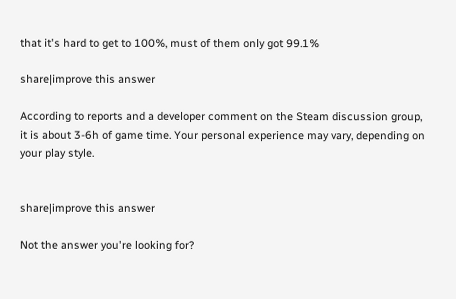that it's hard to get to 100%, must of them only got 99.1%

share|improve this answer

According to reports and a developer comment on the Steam discussion group, it is about 3-6h of game time. Your personal experience may vary, depending on your play style.


share|improve this answer

Not the answer you're looking for?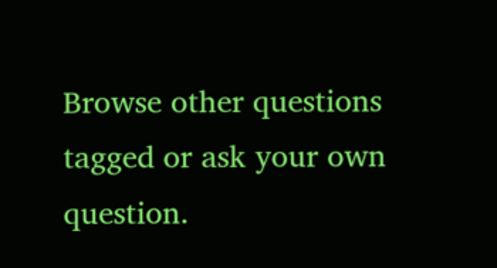Browse other questions tagged or ask your own question.